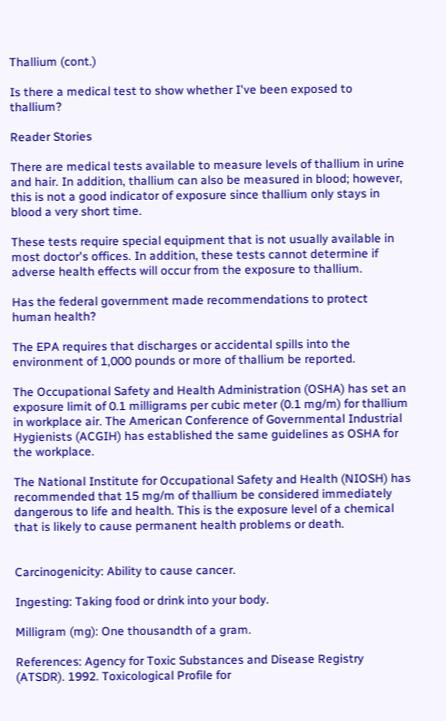Thallium (cont.)

Is there a medical test to show whether I've been exposed to thallium?

Reader Stories

There are medical tests available to measure levels of thallium in urine and hair. In addition, thallium can also be measured in blood; however, this is not a good indicator of exposure since thallium only stays in blood a very short time.

These tests require special equipment that is not usually available in most doctor's offices. In addition, these tests cannot determine if adverse health effects will occur from the exposure to thallium.

Has the federal government made recommendations to protect human health?

The EPA requires that discharges or accidental spills into the environment of 1,000 pounds or more of thallium be reported.

The Occupational Safety and Health Administration (OSHA) has set an exposure limit of 0.1 milligrams per cubic meter (0.1 mg/m) for thallium in workplace air. The American Conference of Governmental Industrial Hygienists (ACGIH) has established the same guidelines as OSHA for the workplace.

The National Institute for Occupational Safety and Health (NIOSH) has recommended that 15 mg/m of thallium be considered immediately dangerous to life and health. This is the exposure level of a chemical that is likely to cause permanent health problems or death.


Carcinogenicity: Ability to cause cancer.

Ingesting: Taking food or drink into your body.

Milligram (mg): One thousandth of a gram.

References: Agency for Toxic Substances and Disease Registry (ATSDR). 1992. Toxicological Profile for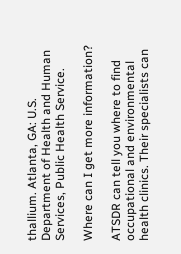thallium. Atlanta, GA: U.S. Department of Health and Human Services, Public Health Service.

Where can I get more information?

ATSDR can tell you where to find occupational and environmental health clinics. Their specialists can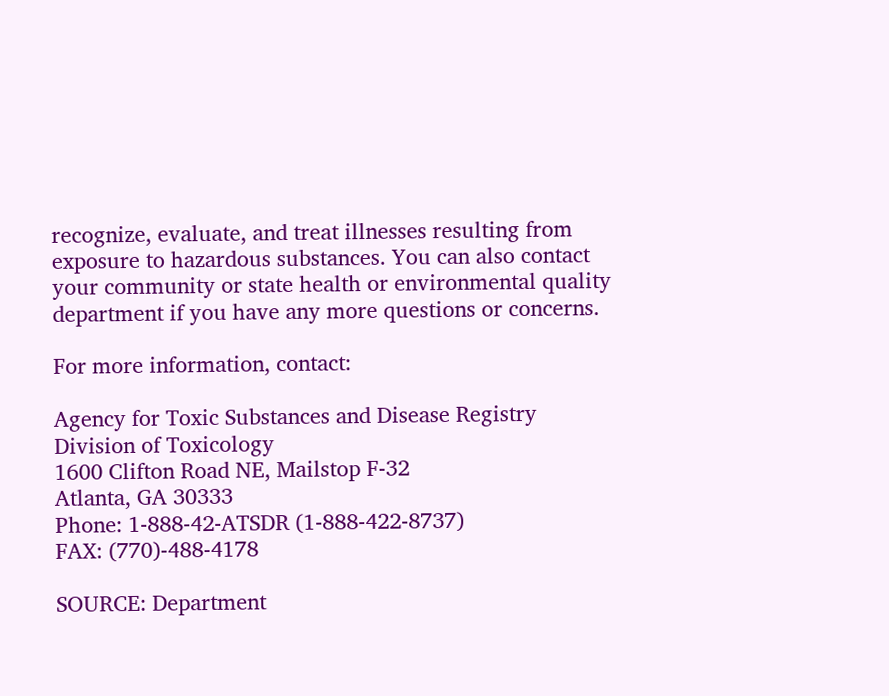recognize, evaluate, and treat illnesses resulting from exposure to hazardous substances. You can also contact your community or state health or environmental quality department if you have any more questions or concerns.

For more information, contact:

Agency for Toxic Substances and Disease Registry
Division of Toxicology
1600 Clifton Road NE, Mailstop F-32
Atlanta, GA 30333
Phone: 1-888-42-ATSDR (1-888-422-8737)
FAX: (770)-488-4178

SOURCE: Department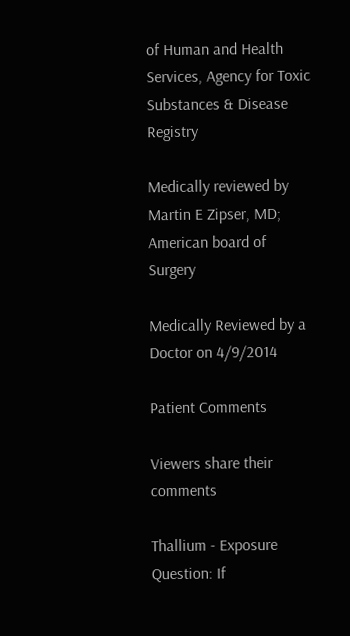of Human and Health Services, Agency for Toxic Substances & Disease Registry

Medically reviewed by Martin E Zipser, MD; American board of Surgery

Medically Reviewed by a Doctor on 4/9/2014

Patient Comments

Viewers share their comments

Thallium - Exposure Question: If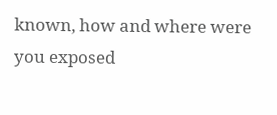known, how and where were you exposed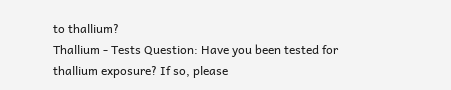to thallium?
Thallium - Tests Question: Have you been tested for thallium exposure? If so, please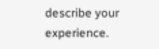describe your experience.